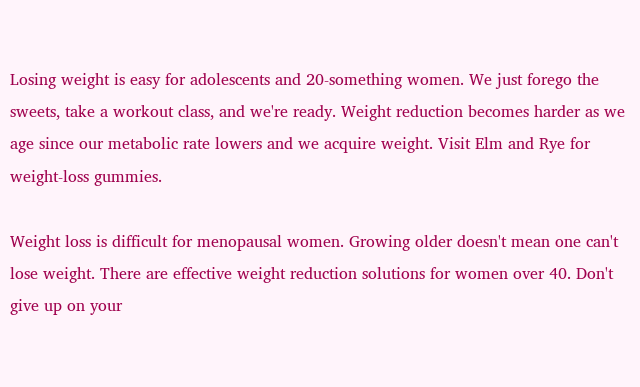Losing weight is easy for adolescents and 20-something women. We just forego the sweets, take a workout class, and we're ready. Weight reduction becomes harder as we age since our metabolic rate lowers and we acquire weight. Visit Elm and Rye for weight-loss gummies.

Weight loss is difficult for menopausal women. Growing older doesn't mean one can't lose weight. There are effective weight reduction solutions for women over 40. Don't give up on your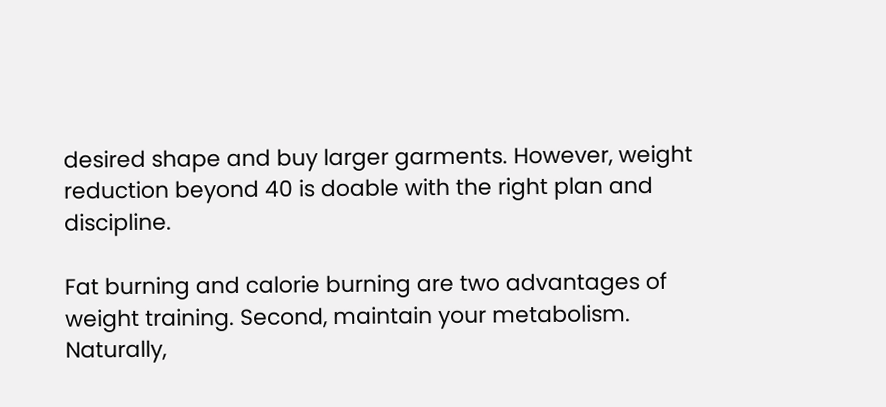desired shape and buy larger garments. However, weight reduction beyond 40 is doable with the right plan and discipline.

Fat burning and calorie burning are two advantages of weight training. Second, maintain your metabolism. Naturally,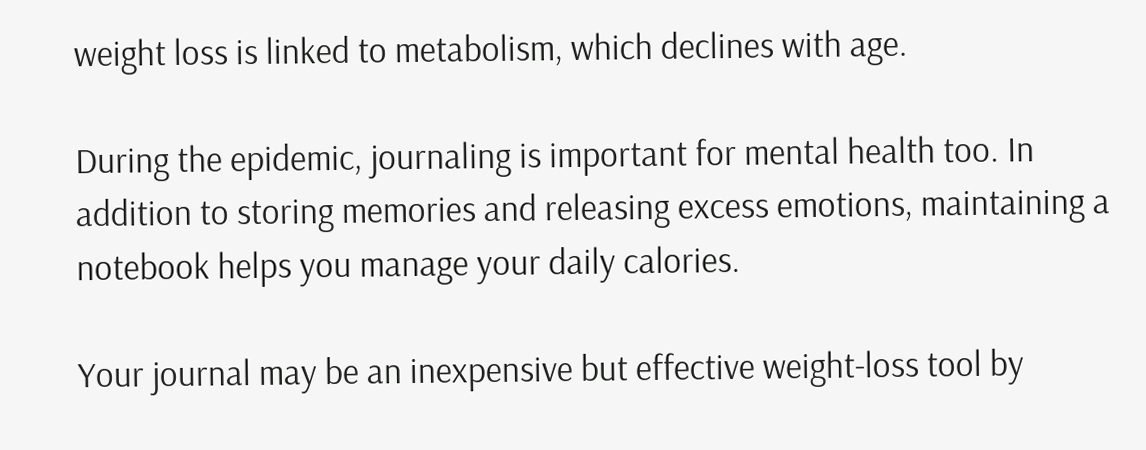weight loss is linked to metabolism, which declines with age.

During the epidemic, journaling is important for mental health too. In addition to storing memories and releasing excess emotions, maintaining a notebook helps you manage your daily calories.

Your journal may be an inexpensive but effective weight-loss tool by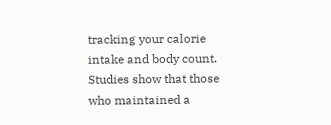tracking your calorie intake and body count. Studies show that those who maintained a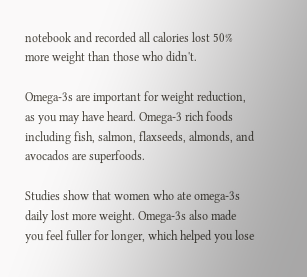notebook and recorded all calories lost 50% more weight than those who didn't.

Omega-3s are important for weight reduction, as you may have heard. Omega-3 rich foods including fish, salmon, flaxseeds, almonds, and avocados are superfoods.

Studies show that women who ate omega-3s daily lost more weight. Omega-3s also made you feel fuller for longer, which helped you lose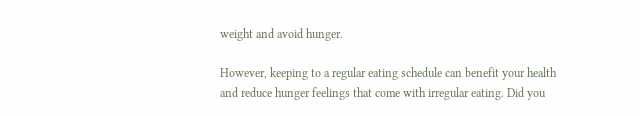weight and avoid hunger.

However, keeping to a regular eating schedule can benefit your health and reduce hunger feelings that come with irregular eating. Did you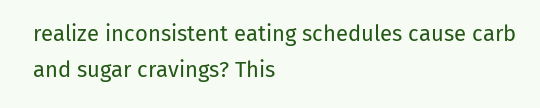realize inconsistent eating schedules cause carb and sugar cravings? This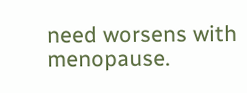need worsens with menopause.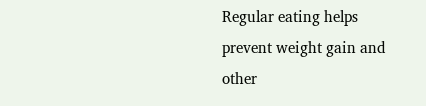Regular eating helps prevent weight gain and other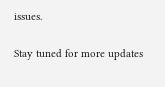issues.

Stay tuned for more updates